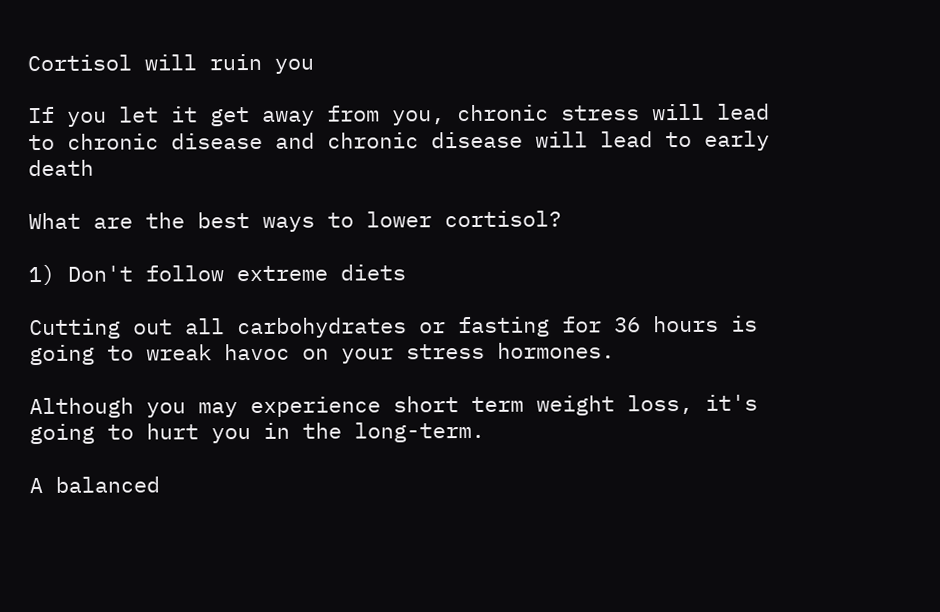Cortisol will ruin you

If you let it get away from you, chronic stress will lead to chronic disease and chronic disease will lead to early death

What are the best ways to lower cortisol?

1) Don't follow extreme diets

Cutting out all carbohydrates or fasting for 36 hours is going to wreak havoc on your stress hormones.

Although you may experience short term weight loss, it's going to hurt you in the long-term.

A balanced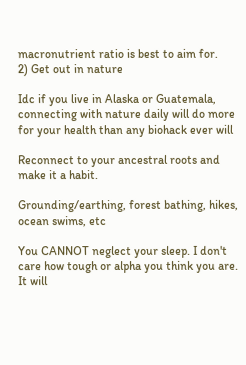macronutrient ratio is best to aim for.
2) Get out in nature

Idc if you live in Alaska or Guatemala, connecting with nature daily will do more for your health than any biohack ever will

Reconnect to your ancestral roots and make it a habit.

Grounding/earthing, forest bathing, hikes, ocean swims, etc

You CANNOT neglect your sleep. I don't care how tough or alpha you think you are. It will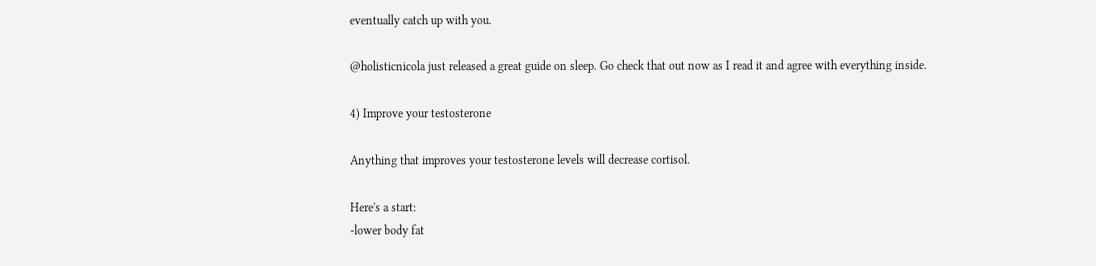eventually catch up with you.

@holisticnicola just released a great guide on sleep. Go check that out now as I read it and agree with everything inside.

4) Improve your testosterone

Anything that improves your testosterone levels will decrease cortisol.

Here's a start:
-lower body fat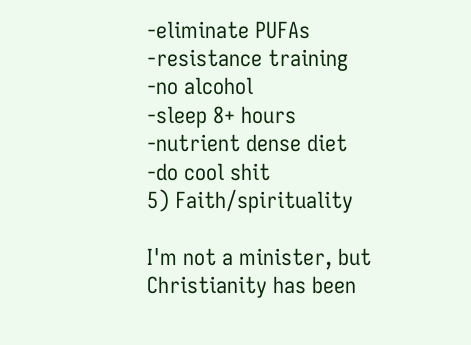-eliminate PUFAs
-resistance training
-no alcohol
-sleep 8+ hours
-nutrient dense diet
-do cool shit
5) Faith/spirituality

I'm not a minister, but Christianity has been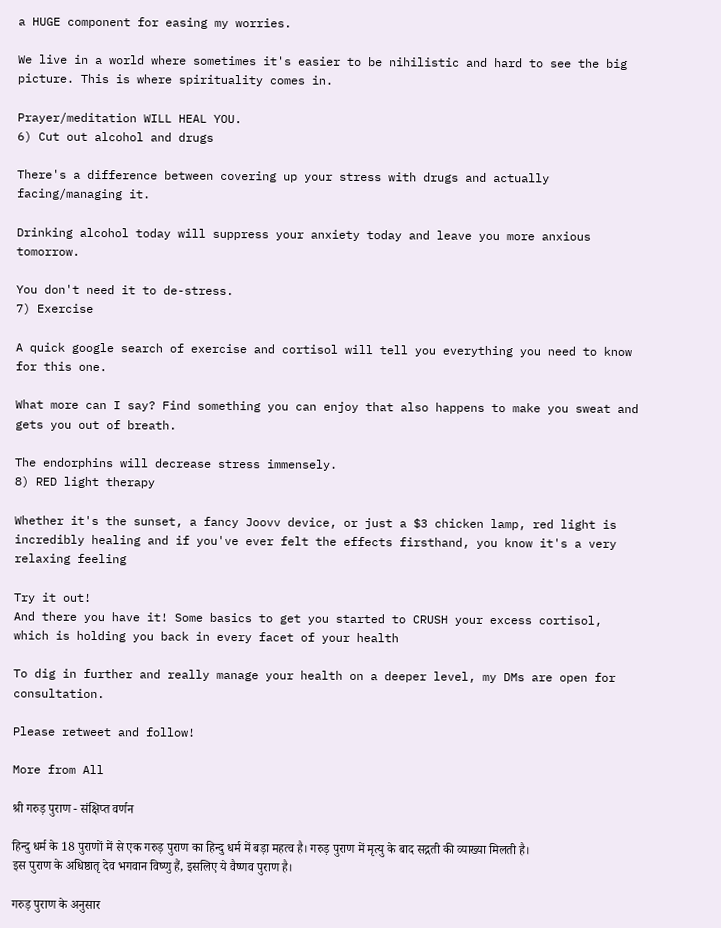a HUGE component for easing my worries.

We live in a world where sometimes it's easier to be nihilistic and hard to see the big picture. This is where spirituality comes in.

Prayer/meditation WILL HEAL YOU.
6) Cut out alcohol and drugs

There's a difference between covering up your stress with drugs and actually facing/managing it.

Drinking alcohol today will suppress your anxiety today and leave you more anxious tomorrow.

You don't need it to de-stress.
7) Exercise

A quick google search of exercise and cortisol will tell you everything you need to know for this one.

What more can I say? Find something you can enjoy that also happens to make you sweat and gets you out of breath.

The endorphins will decrease stress immensely.
8) RED light therapy

Whether it's the sunset, a fancy Joovv device, or just a $3 chicken lamp, red light is incredibly healing and if you've ever felt the effects firsthand, you know it's a very relaxing feeling

Try it out!
And there you have it! Some basics to get you started to CRUSH your excess cortisol, which is holding you back in every facet of your health

To dig in further and really manage your health on a deeper level, my DMs are open for consultation.

Please retweet and follow!

More from All

श्री गरुड़ पुराण - संक्षिप्त वर्णन

हिन्दु धर्म के 18 पुराणों में से एक गरुड़ पुराण का हिन्दु धर्म में बड़ा महत्व है। गरुड़ पुराण में मृत्यु के बाद सद्गती की व्याख्या मिलती है। इस पुराण के अधिष्ठातृ देव भगवान विष्णु हैं, इसलिए ये वैष्णव पुराण है।

गरुड़ पुराण के अनुसार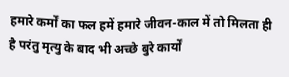हमारे कर्मों का फल हमें हमारे जीवन-काल में तो मिलता ही है परंतु मृत्यु के बाद भी अच्छे बुरे कार्यों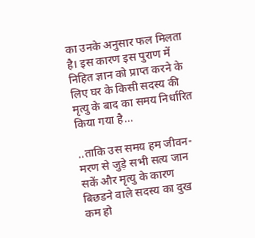का उनके अनुसार फल मिलता है। इस कारण इस पुराण में निहित ज्ञान को प्राप्त करने के लिए घर के किसी सदस्य की मृत्यु के बाद का समय निर्धारित किया गया है...

..ताकि उस समय हम जीवन-मरण से जुड़े सभी सत्य जान सकें और मृत्यु के कारण बिछडने वाले सदस्य का दुख कम हो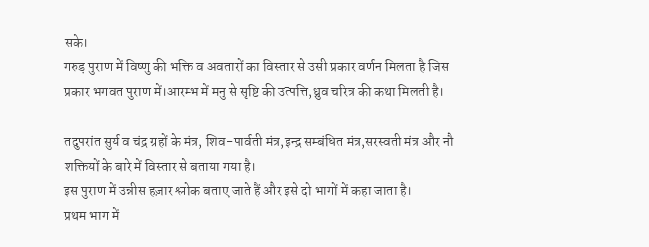सके।
गरुड़ पुराण में विष्णु की भक्ति व अवतारों का विस्तार से उसी प्रकार वर्णन मिलता है जिस प्रकार भगवत पुराण में।आरम्भ में मनु से सृष्टि की उत्पत्ति,ध्रुव चरित्र की कथा मिलती है।

तदुपरांत सुर्य व चंद्र ग्रहों के मंत्र, शिव-पार्वती मंत्र,इन्द्र सम्बंधित मंत्र,सरस्वती मंत्र और नौ शक्तियों के बारे में विस्तार से बताया गया है।
इस पुराण में उन्नीस हज़ार श्लोक बताए जाते हैं और इसे दो भागों में कहा जाता है।
प्रथम भाग में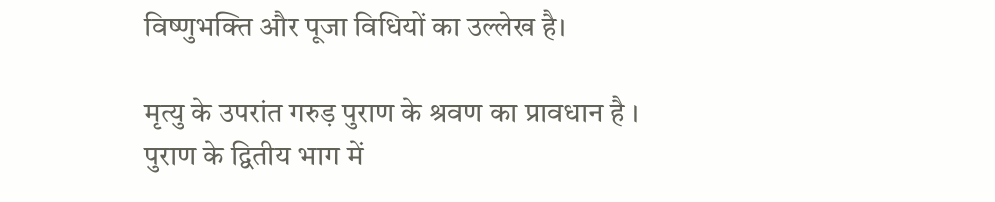विष्णुभक्ति और पूजा विधियों का उल्लेख है।

मृत्यु के उपरांत गरुड़ पुराण के श्रवण का प्रावधान है ।
पुराण के द्वितीय भाग में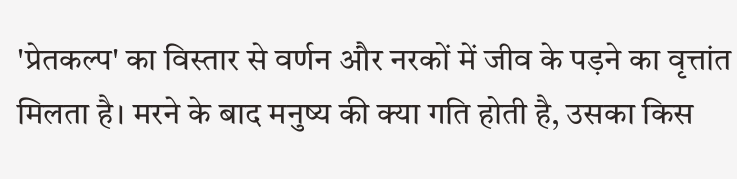'प्रेतकल्प' का विस्तार से वर्णन और नरकों में जीव के पड़ने का वृत्तांत मिलता है। मरने के बाद मनुष्य की क्या गति होती है, उसका किस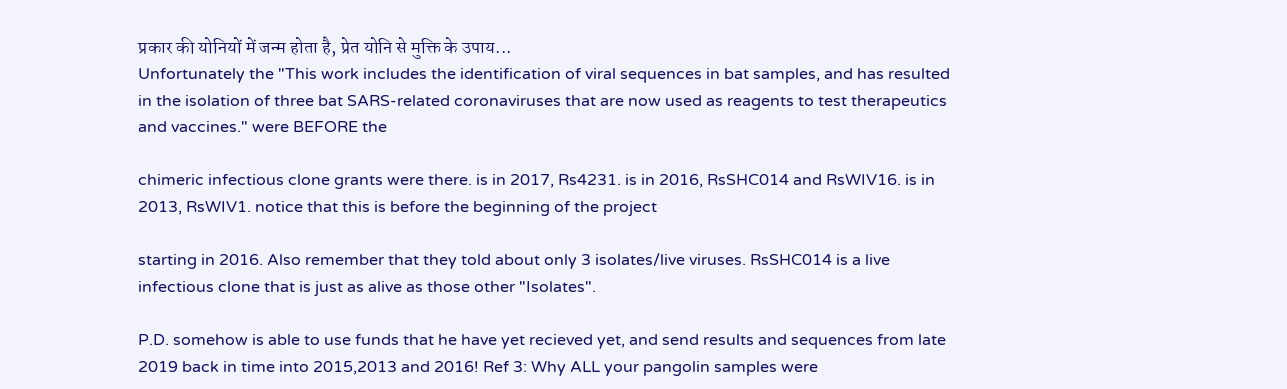प्रकार की योनियों में जन्म होता है, प्रेत योनि से मुक्ति के उपाय...
Unfortunately the "This work includes the identification of viral sequences in bat samples, and has resulted in the isolation of three bat SARS-related coronaviruses that are now used as reagents to test therapeutics and vaccines." were BEFORE the

chimeric infectious clone grants were there. is in 2017, Rs4231. is in 2016, RsSHC014 and RsWIV16. is in 2013, RsWIV1. notice that this is before the beginning of the project

starting in 2016. Also remember that they told about only 3 isolates/live viruses. RsSHC014 is a live infectious clone that is just as alive as those other "Isolates".

P.D. somehow is able to use funds that he have yet recieved yet, and send results and sequences from late 2019 back in time into 2015,2013 and 2016! Ref 3: Why ALL your pangolin samples were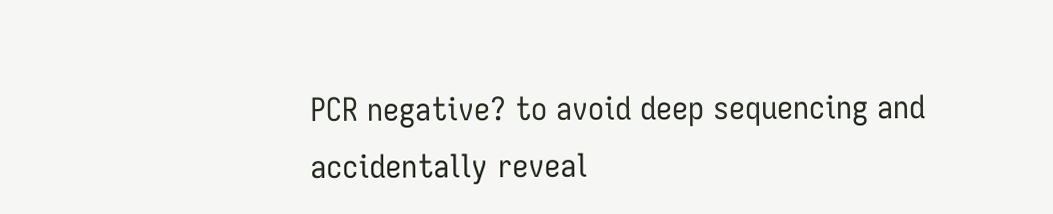PCR negative? to avoid deep sequencing and accidentally reveal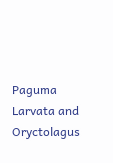Paguma Larvata and Oryctolagus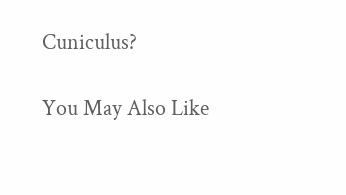Cuniculus?

You May Also Like